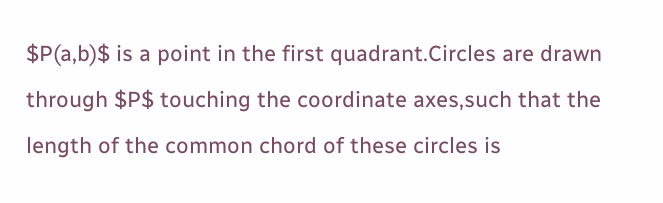$P(a,b)$ is a point in the first quadrant.Circles are drawn through $P$ touching the coordinate axes,such that the length of the common chord of these circles is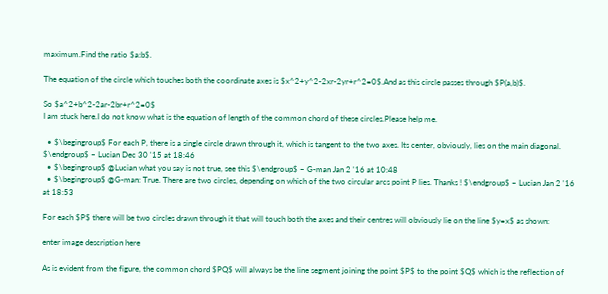maximum.Find the ratio $a:b$.

The equation of the circle which touches both the coordinate axes is $x^2+y^2-2xr-2yr+r^2=0$.And as this circle passes through $P(a,b)$.

So $a^2+b^2-2ar-2br+r^2=0$
I am stuck here.I do not know what is the equation of length of the common chord of these circles.Please help me.

  • $\begingroup$ For each P, there is a single circle drawn through it, which is tangent to the two axes. Its center, obviously, lies on the main diagonal. $\endgroup$ – Lucian Dec 30 '15 at 18:46
  • $\begingroup$ @Lucian what you say is not true, see this $\endgroup$ – G-man Jan 2 '16 at 10:48
  • $\begingroup$ @G-man: True. There are two circles, depending on which of the two circular arcs point P lies. Thanks ! $\endgroup$ – Lucian Jan 2 '16 at 18:53

For each $P$ there will be two circles drawn through it that will touch both the axes and their centres will obviously lie on the line $y=x$ as shown:

enter image description here

As is evident from the figure, the common chord $PQ$ will always be the line segment joining the point $P$ to the point $Q$ which is the reflection of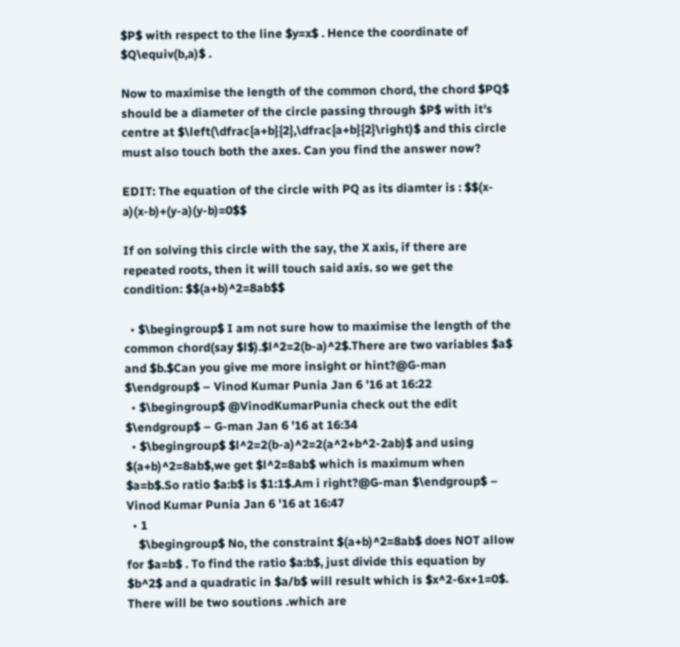$P$ with respect to the line $y=x$ . Hence the coordinate of $Q\equiv(b,a)$ .

Now to maximise the length of the common chord, the chord $PQ$ should be a diameter of the circle passing through $P$ with it's centre at $\left(\dfrac{a+b}{2},\dfrac{a+b}{2}\right)$ and this circle must also touch both the axes. Can you find the answer now?

EDIT: The equation of the circle with PQ as its diamter is : $$(x-a)(x-b)+(y-a)(y-b)=0$$

If on solving this circle with the say, the X axis, if there are repeated roots, then it will touch said axis. so we get the condition: $$(a+b)^2=8ab$$

  • $\begingroup$ I am not sure how to maximise the length of the common chord(say $l$).$l^2=2(b-a)^2$.There are two variables $a$ and $b.$Can you give me more insight or hint?@G-man $\endgroup$ – Vinod Kumar Punia Jan 6 '16 at 16:22
  • $\begingroup$ @VinodKumarPunia check out the edit $\endgroup$ – G-man Jan 6 '16 at 16:34
  • $\begingroup$ $l^2=2(b-a)^2=2(a^2+b^2-2ab)$ and using $(a+b)^2=8ab$,we get $l^2=8ab$ which is maximum when $a=b$.So ratio $a:b$ is $1:1$.Am i right?@G-man $\endgroup$ – Vinod Kumar Punia Jan 6 '16 at 16:47
  • 1
    $\begingroup$ No, the constraint $(a+b)^2=8ab$ does NOT allow for $a=b$ . To find the ratio $a:b$, just divide this equation by $b^2$ and a quadratic in $a/b$ will result which is $x^2-6x+1=0$. There will be two soutions .which are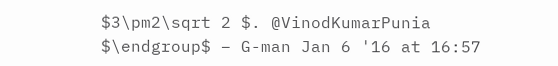$3\pm2\sqrt 2 $. @VinodKumarPunia $\endgroup$ – G-man Jan 6 '16 at 16:57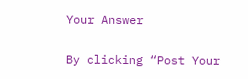Your Answer

By clicking “Post Your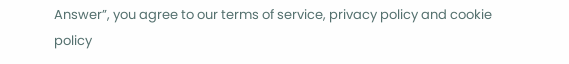Answer”, you agree to our terms of service, privacy policy and cookie policy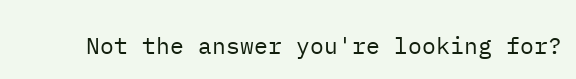Not the answer you're looking for?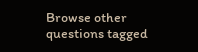Browse other questions tagged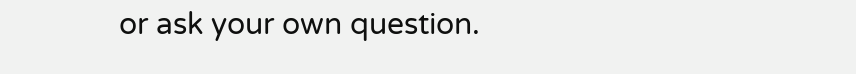or ask your own question.